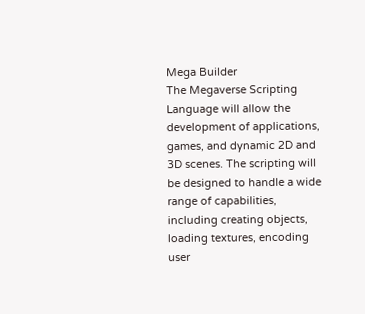Mega Builder
The Megaverse Scripting Language will allow the development of applications, games, and dynamic 2D and 3D scenes. The scripting will be designed to handle a wide range of capabilities, including creating objects, loading textures, encoding user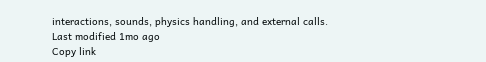interactions, sounds, physics handling, and external calls.
Last modified 1mo ago
Copy link